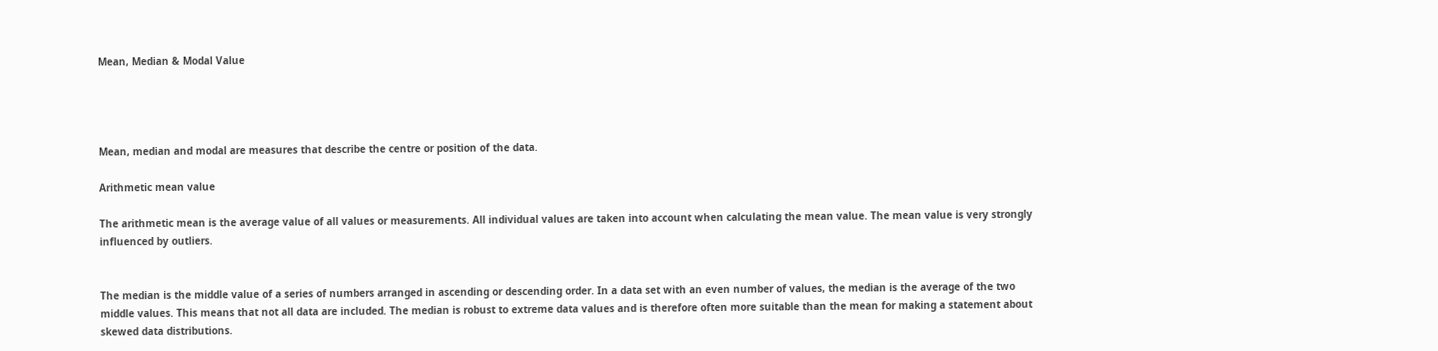Mean, Median & Modal Value




Mean, median and modal are measures that describe the centre or position of the data.

Arithmetic mean value

The arithmetic mean is the average value of all values or measurements. All individual values are taken into account when calculating the mean value. The mean value is very strongly influenced by outliers.


The median is the middle value of a series of numbers arranged in ascending or descending order. In a data set with an even number of values, the median is the average of the two middle values. This means that not all data are included. The median is robust to extreme data values and is therefore often more suitable than the mean for making a statement about skewed data distributions.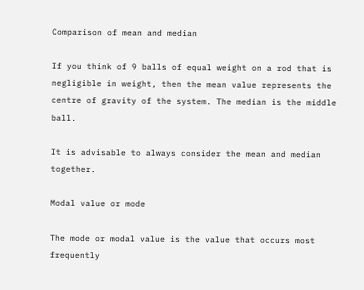Comparison of mean and median

If you think of 9 balls of equal weight on a rod that is negligible in weight, then the mean value represents the centre of gravity of the system. The median is the middle ball.

It is advisable to always consider the mean and median together.

Modal value or mode

The mode or modal value is the value that occurs most frequently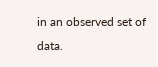in an observed set of data.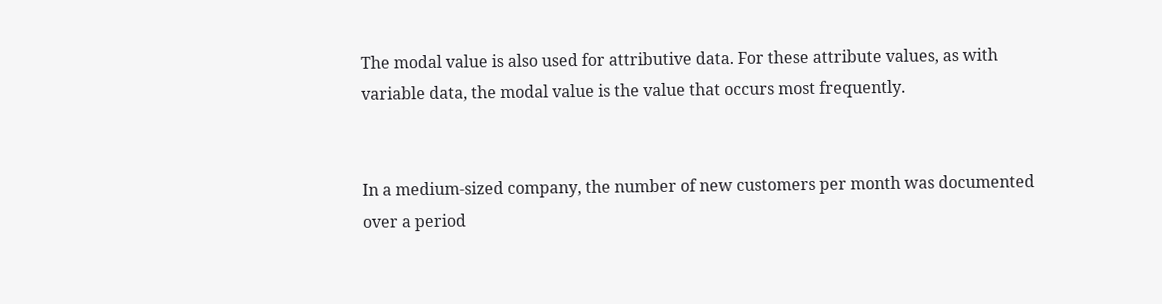The modal value is also used for attributive data. For these attribute values, as with variable data, the modal value is the value that occurs most frequently.


In a medium-sized company, the number of new customers per month was documented over a period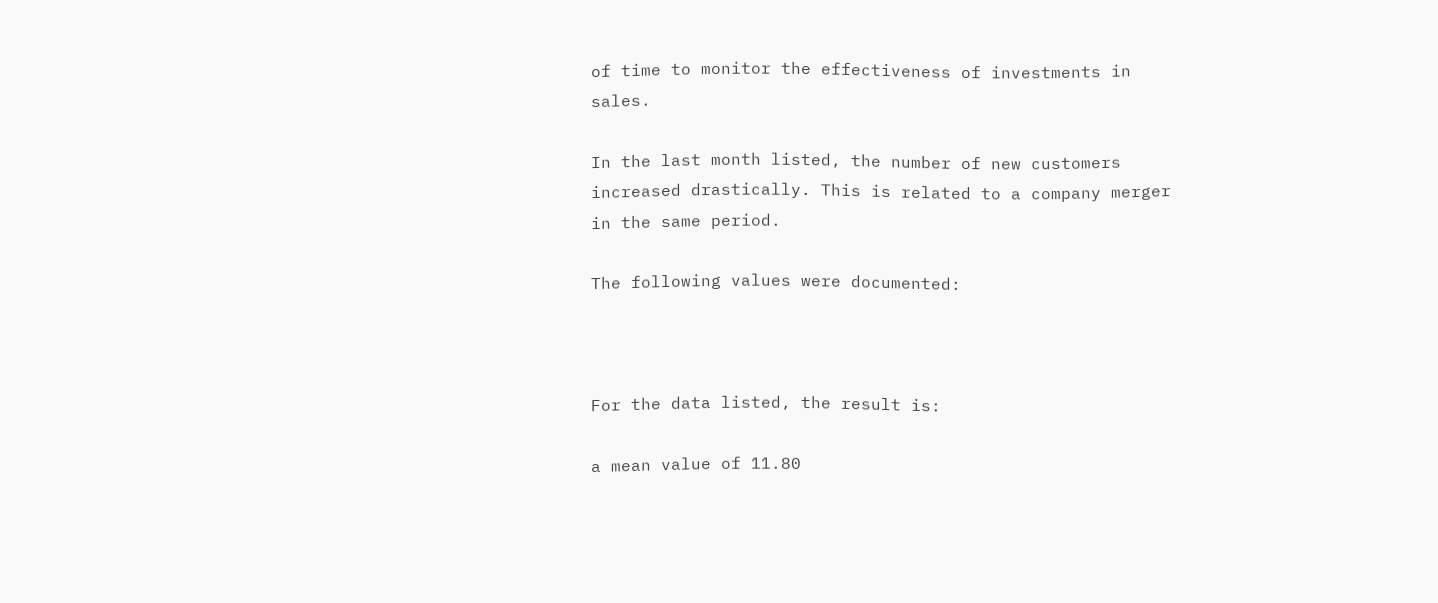of time to monitor the effectiveness of investments in sales.

In the last month listed, the number of new customers increased drastically. This is related to a company merger in the same period.

The following values were documented:



For the data listed, the result is:

a mean value of 11.80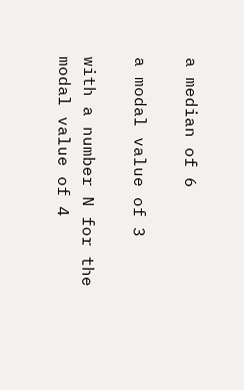a median of 6

a modal value of 3

with a number N for the modal value of 4